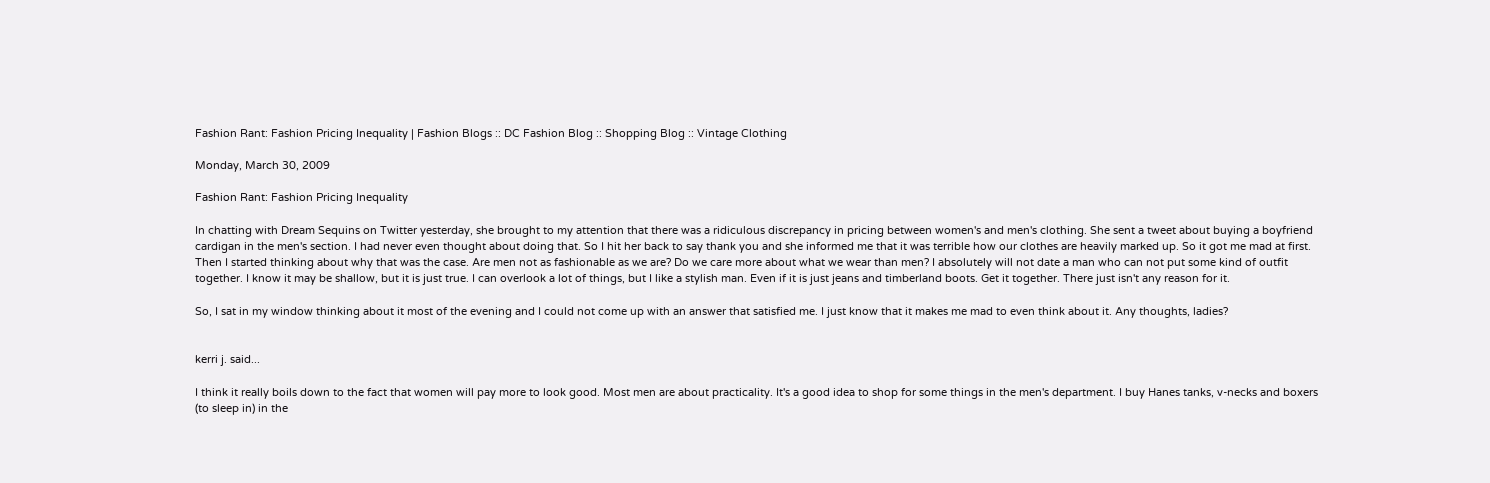Fashion Rant: Fashion Pricing Inequality | Fashion Blogs :: DC Fashion Blog :: Shopping Blog :: Vintage Clothing

Monday, March 30, 2009

Fashion Rant: Fashion Pricing Inequality

In chatting with Dream Sequins on Twitter yesterday, she brought to my attention that there was a ridiculous discrepancy in pricing between women's and men's clothing. She sent a tweet about buying a boyfriend cardigan in the men's section. I had never even thought about doing that. So I hit her back to say thank you and she informed me that it was terrible how our clothes are heavily marked up. So it got me mad at first. Then I started thinking about why that was the case. Are men not as fashionable as we are? Do we care more about what we wear than men? I absolutely will not date a man who can not put some kind of outfit together. I know it may be shallow, but it is just true. I can overlook a lot of things, but I like a stylish man. Even if it is just jeans and timberland boots. Get it together. There just isn't any reason for it.

So, I sat in my window thinking about it most of the evening and I could not come up with an answer that satisfied me. I just know that it makes me mad to even think about it. Any thoughts, ladies?


kerri j. said...

I think it really boils down to the fact that women will pay more to look good. Most men are about practicality. It's a good idea to shop for some things in the men's department. I buy Hanes tanks, v-necks and boxers (to sleep in) in the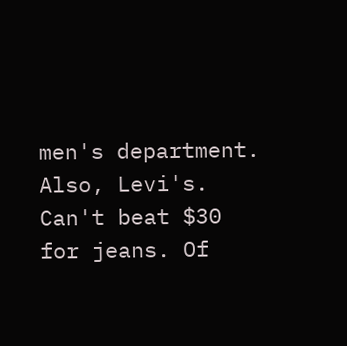men's department. Also, Levi's. Can't beat $30 for jeans. Of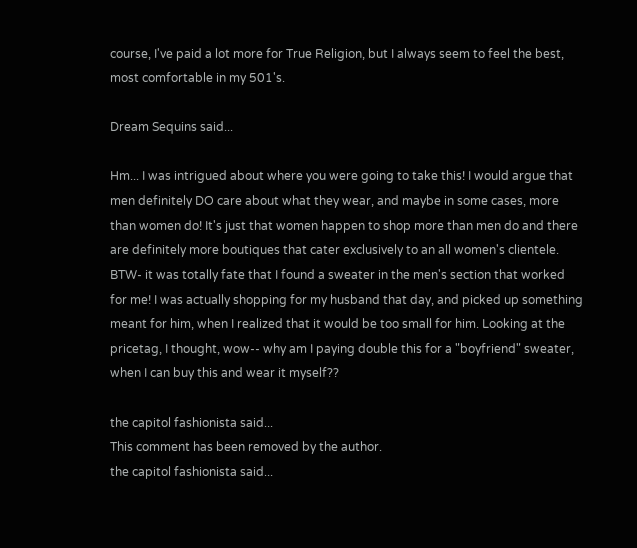course, I've paid a lot more for True Religion, but I always seem to feel the best, most comfortable in my 501's.

Dream Sequins said...

Hm... I was intrigued about where you were going to take this! I would argue that men definitely DO care about what they wear, and maybe in some cases, more than women do! It's just that women happen to shop more than men do and there are definitely more boutiques that cater exclusively to an all women's clientele. BTW- it was totally fate that I found a sweater in the men's section that worked for me! I was actually shopping for my husband that day, and picked up something meant for him, when I realized that it would be too small for him. Looking at the pricetag, I thought, wow-- why am I paying double this for a "boyfriend" sweater, when I can buy this and wear it myself??

the capitol fashionista said...
This comment has been removed by the author.
the capitol fashionista said...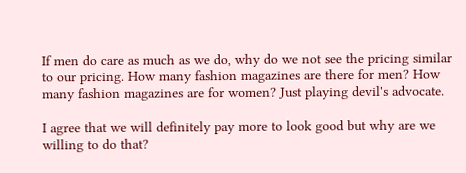If men do care as much as we do, why do we not see the pricing similar to our pricing. How many fashion magazines are there for men? How many fashion magazines are for women? Just playing devil's advocate.

I agree that we will definitely pay more to look good but why are we willing to do that?